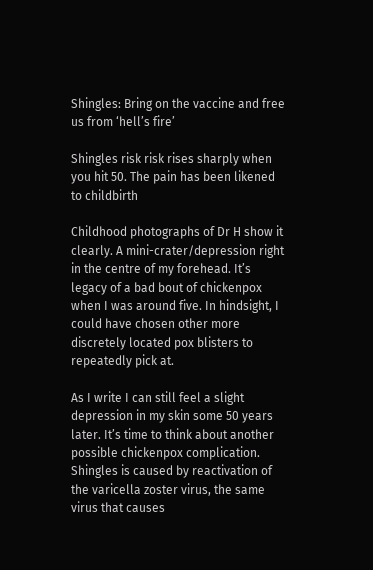Shingles: Bring on the vaccine and free us from ‘hell’s fire’

Shingles risk risk rises sharply when you hit 50. The pain has been likened to childbirth

Childhood photographs of Dr H show it clearly. A mini-crater/depression right in the centre of my forehead. It’s legacy of a bad bout of chickenpox when I was around five. In hindsight, I could have chosen other more discretely located pox blisters to repeatedly pick at.

As I write I can still feel a slight depression in my skin some 50 years later. It’s time to think about another possible chickenpox complication. Shingles is caused by reactivation of the varicella zoster virus, the same virus that causes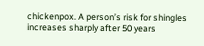chickenpox. A person’s risk for shingles increases sharply after 50 years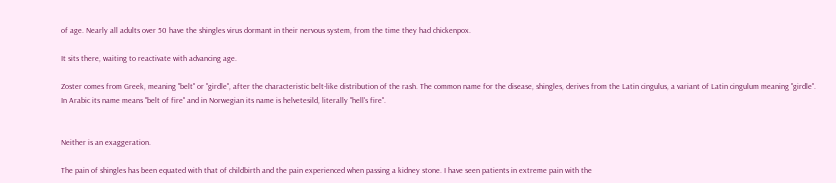of age. Nearly all adults over 50 have the shingles virus dormant in their nervous system, from the time they had chickenpox.

It sits there, waiting to reactivate with advancing age.

Zoster comes from Greek, meaning "belt" or "girdle", after the characteristic belt-like distribution of the rash. The common name for the disease, shingles, derives from the Latin cingulus, a variant of Latin cingulum meaning "girdle". In Arabic its name means "belt of fire" and in Norwegian its name is helvetesild, literally "hell's fire".


Neither is an exaggeration.

The pain of shingles has been equated with that of childbirth and the pain experienced when passing a kidney stone. I have seen patients in extreme pain with the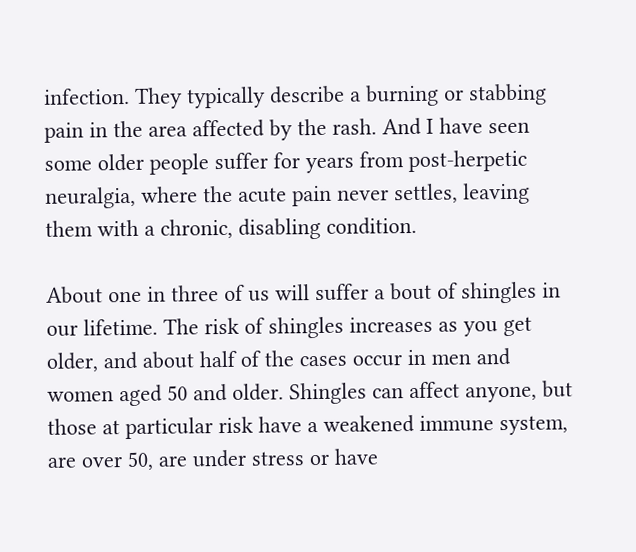infection. They typically describe a burning or stabbing pain in the area affected by the rash. And I have seen some older people suffer for years from post-herpetic neuralgia, where the acute pain never settles, leaving them with a chronic, disabling condition.

About one in three of us will suffer a bout of shingles in our lifetime. The risk of shingles increases as you get older, and about half of the cases occur in men and women aged 50 and older. Shingles can affect anyone, but those at particular risk have a weakened immune system, are over 50, are under stress or have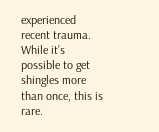experienced recent trauma. While it’s possible to get shingles more than once, this is rare.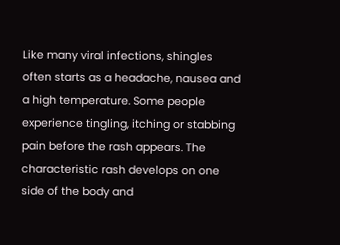Like many viral infections, shingles often starts as a headache, nausea and a high temperature. Some people experience tingling, itching or stabbing pain before the rash appears. The characteristic rash develops on one side of the body and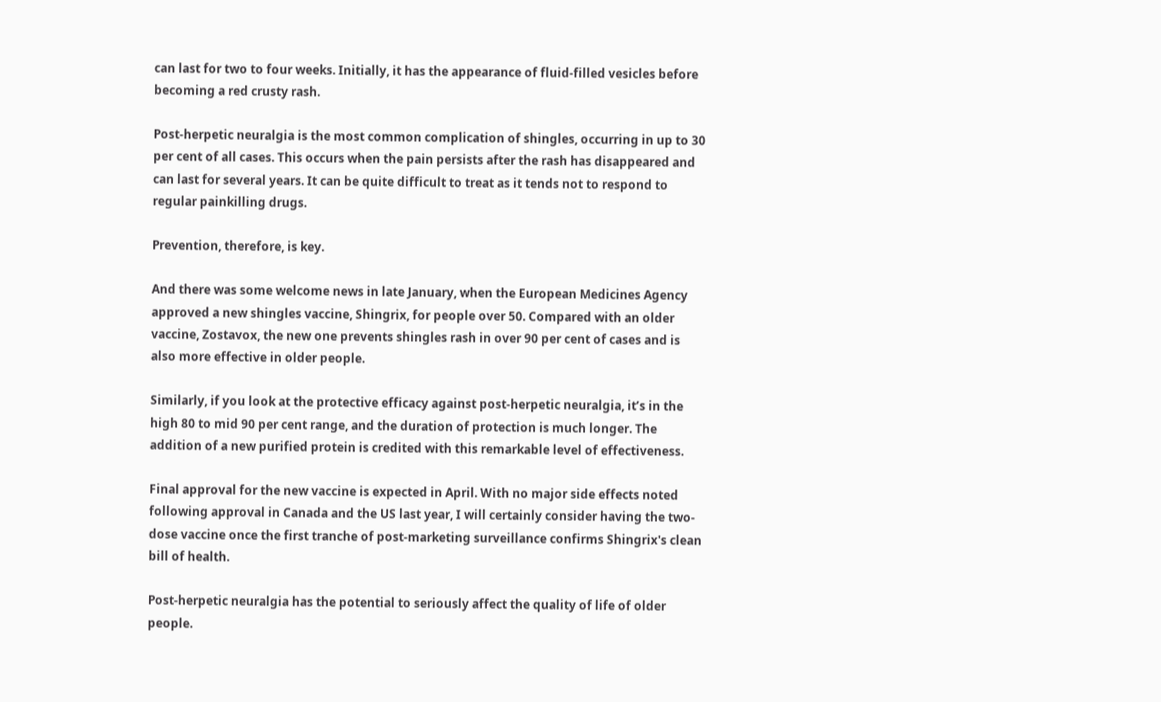can last for two to four weeks. Initially, it has the appearance of fluid-filled vesicles before becoming a red crusty rash.

Post-herpetic neuralgia is the most common complication of shingles, occurring in up to 30 per cent of all cases. This occurs when the pain persists after the rash has disappeared and can last for several years. It can be quite difficult to treat as it tends not to respond to regular painkilling drugs.

Prevention, therefore, is key.

And there was some welcome news in late January, when the European Medicines Agency approved a new shingles vaccine, Shingrix, for people over 50. Compared with an older vaccine, Zostavox, the new one prevents shingles rash in over 90 per cent of cases and is also more effective in older people.

Similarly, if you look at the protective efficacy against post-herpetic neuralgia, it’s in the high 80 to mid 90 per cent range, and the duration of protection is much longer. The addition of a new purified protein is credited with this remarkable level of effectiveness.

Final approval for the new vaccine is expected in April. With no major side effects noted following approval in Canada and the US last year, I will certainly consider having the two-dose vaccine once the first tranche of post-marketing surveillance confirms Shingrix's clean bill of health.

Post-herpetic neuralgia has the potential to seriously affect the quality of life of older people.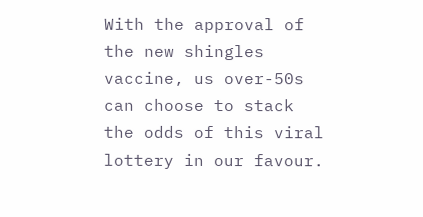With the approval of the new shingles vaccine, us over-50s can choose to stack the odds of this viral lottery in our favour.